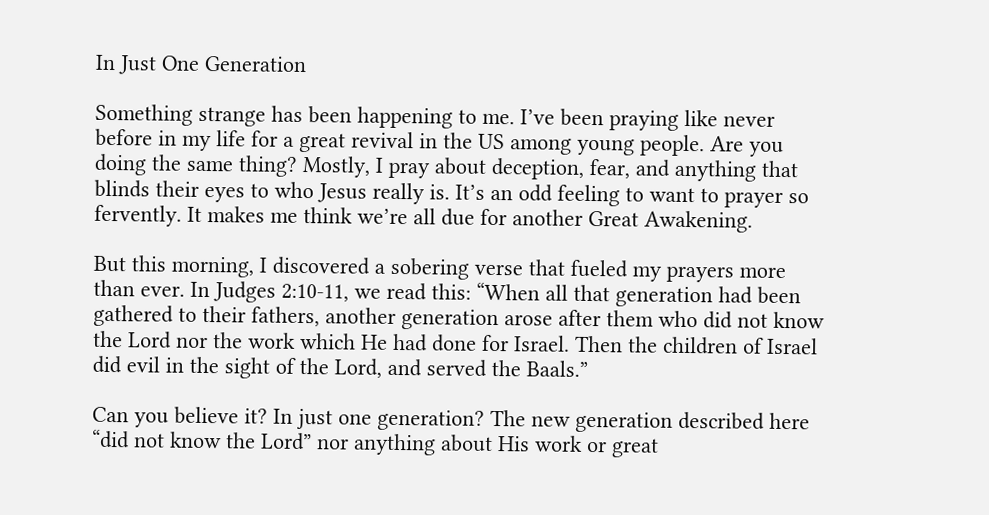In Just One Generation

Something strange has been happening to me. I’ve been praying like never before in my life for a great revival in the US among young people. Are you doing the same thing? Mostly, I pray about deception, fear, and anything that blinds their eyes to who Jesus really is. It’s an odd feeling to want to prayer so fervently. It makes me think we’re all due for another Great Awakening.

But this morning, I discovered a sobering verse that fueled my prayers more than ever. In Judges 2:10-11, we read this: “When all that generation had been gathered to their fathers, another generation arose after them who did not know the Lord nor the work which He had done for Israel. Then the children of Israel did evil in the sight of the Lord, and served the Baals.”

Can you believe it? In just one generation? The new generation described here “did not know the Lord” nor anything about His work or great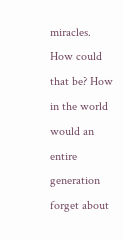miracles. How could that be? How in the world would an entire generation forget about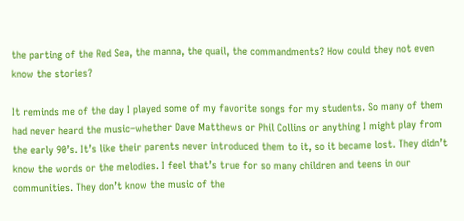the parting of the Red Sea, the manna, the quail, the commandments? How could they not even know the stories?

It reminds me of the day I played some of my favorite songs for my students. So many of them had never heard the music–whether Dave Matthews or Phil Collins or anything I might play from the early 90’s. It’s like their parents never introduced them to it, so it became lost. They didn’t know the words or the melodies. I feel that’s true for so many children and teens in our communities. They don’t know the music of the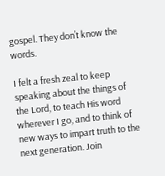gospel. They don’t know the words.

I felt a fresh zeal to keep speaking about the things of the Lord, to teach His word wherever I go, and to think of new ways to impart truth to the next generation. Join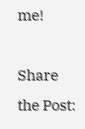me!

Share the Post: